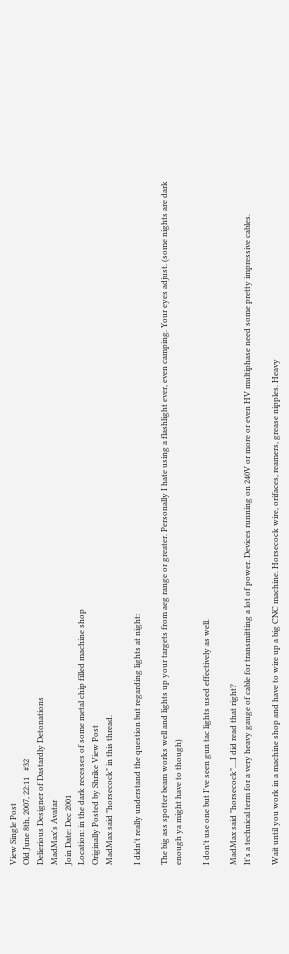View Single Post
Old June 8th, 2007, 22:11   #32
Delierious Designer of Dastardly Detonations
MadMax's Avatar
Join Date: Dec 2001
Location: in the dark recesses of some metal chip filled machine shop
Originally Posted by Shrike View Post
MadMax said "horsecock" in this thread.

I didn't really understand the question but regarding lights at night:

The big ass spotter beam works well and lights up your targets from aeg range or greater. Personally I hate using a flashlight ever, even camping. Your eyes adjust. (some nights are dark enough ya might have to though)

I don't use one but I've seen gun tac lights used effectively as well.

MadMax said "horsecock"....I did read that right?
It's a technical term for a very heavy gauge of cable for transmitting a lot of power. Devices running on 240V or more or even HV multiphase need some pretty impressive cables.

Wait until you work in a machine shop and have to wire up a big CNC machine. Horsecock wire, orifaces, reamers, grease nipples. Heavy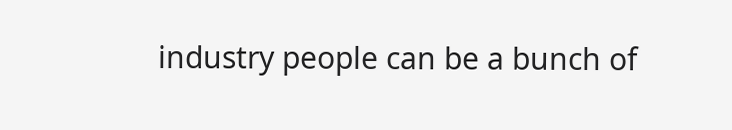industry people can be a bunch of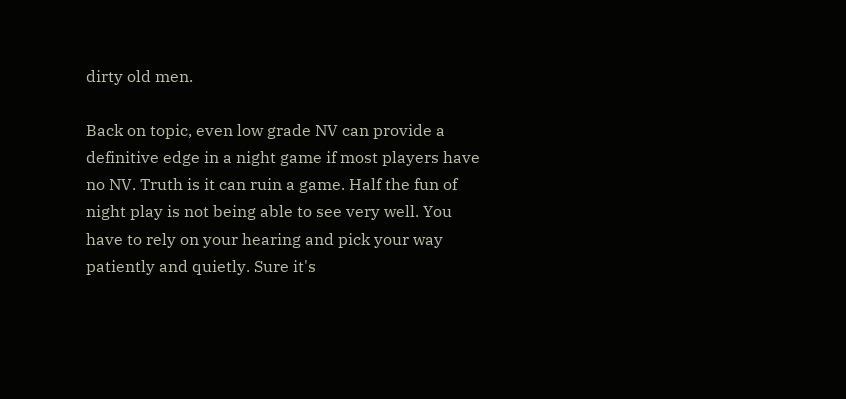dirty old men.

Back on topic, even low grade NV can provide a definitive edge in a night game if most players have no NV. Truth is it can ruin a game. Half the fun of night play is not being able to see very well. You have to rely on your hearing and pick your way patiently and quietly. Sure it's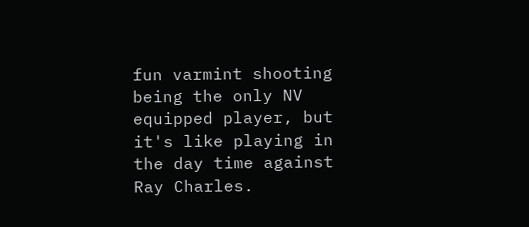fun varmint shooting being the only NV equipped player, but it's like playing in the day time against Ray Charles.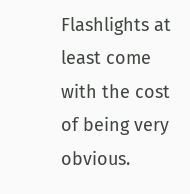Flashlights at least come with the cost of being very obvious.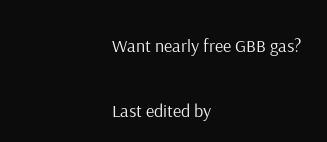Want nearly free GBB gas?

Last edited by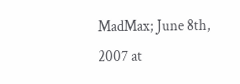MadMax; June 8th, 2007 at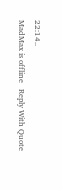22:14..
MadMax is offline   Reply With Quote